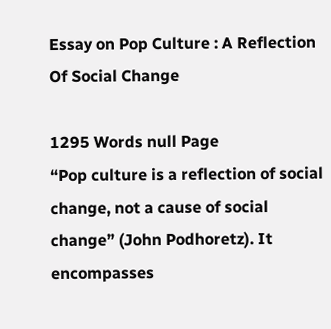Essay on Pop Culture : A Reflection Of Social Change

1295 Words null Page
“Pop culture is a reflection of social change, not a cause of social change” (John Podhoretz). It encompasses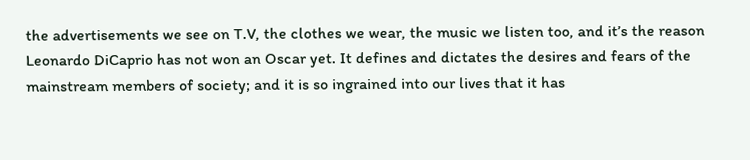the advertisements we see on T.V, the clothes we wear, the music we listen too, and it’s the reason Leonardo DiCaprio has not won an Oscar yet. It defines and dictates the desires and fears of the mainstream members of society; and it is so ingrained into our lives that it has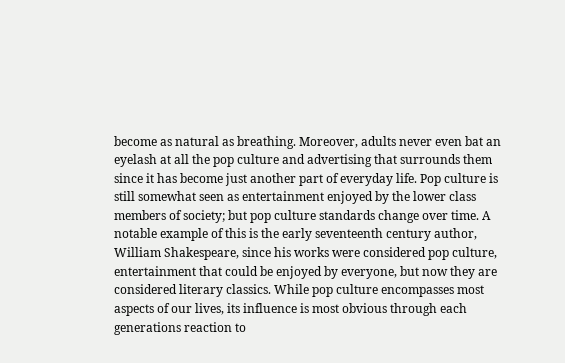become as natural as breathing. Moreover, adults never even bat an eyelash at all the pop culture and advertising that surrounds them since it has become just another part of everyday life. Pop culture is still somewhat seen as entertainment enjoyed by the lower class members of society; but pop culture standards change over time. A notable example of this is the early seventeenth century author, William Shakespeare, since his works were considered pop culture, entertainment that could be enjoyed by everyone, but now they are considered literary classics. While pop culture encompasses most aspects of our lives, its influence is most obvious through each generations reaction to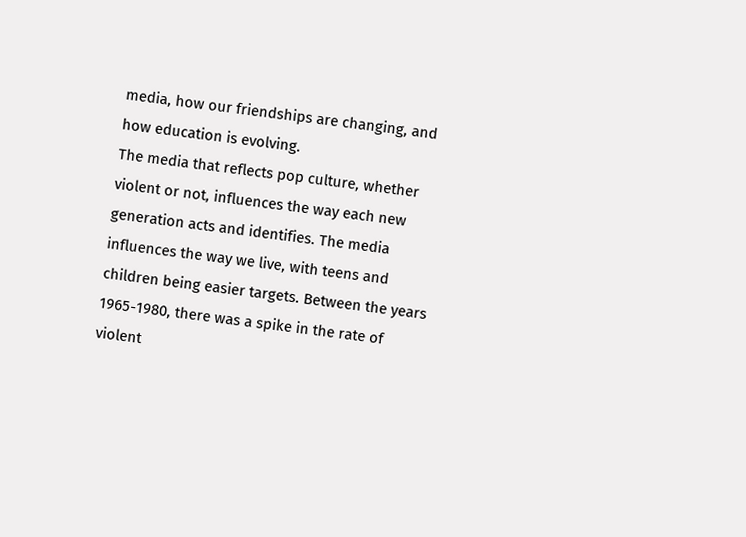media, how our friendships are changing, and how education is evolving.
The media that reflects pop culture, whether violent or not, influences the way each new generation acts and identifies. The media influences the way we live, with teens and children being easier targets. Between the years 1965-1980, there was a spike in the rate of violent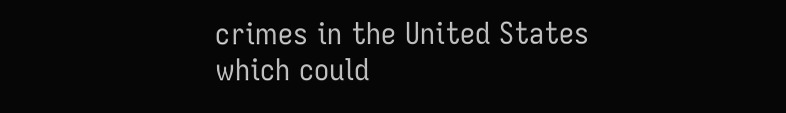crimes in the United States which could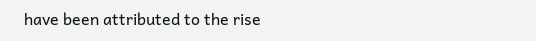have been attributed to the rise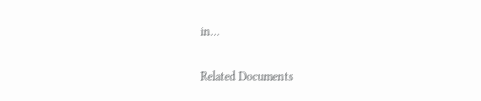in…

Related Documents